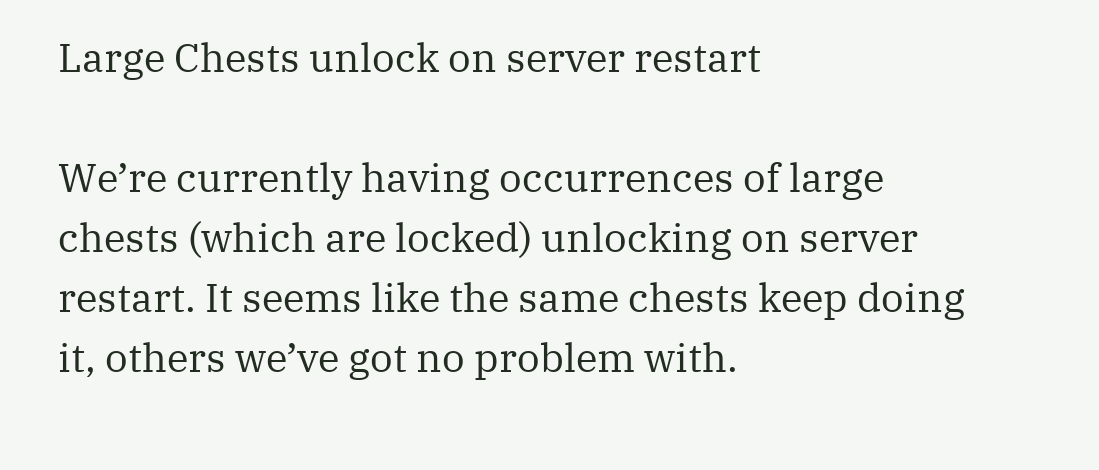Large Chests unlock on server restart

We’re currently having occurrences of large chests (which are locked) unlocking on server restart. It seems like the same chests keep doing it, others we’ve got no problem with.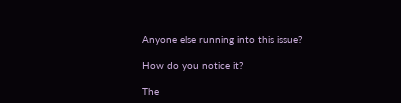Anyone else running into this issue?

How do you notice it?

The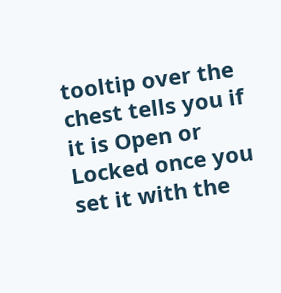tooltip over the chest tells you if it is Open or Locked once you set it with the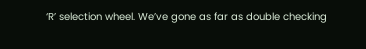‘R’ selection wheel. We’ve gone as far as double checking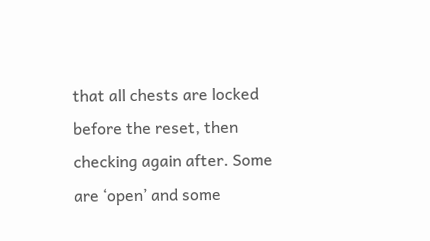that all chests are locked before the reset, then checking again after. Some are ‘open’ and some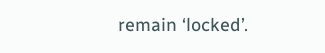remain ‘locked’.